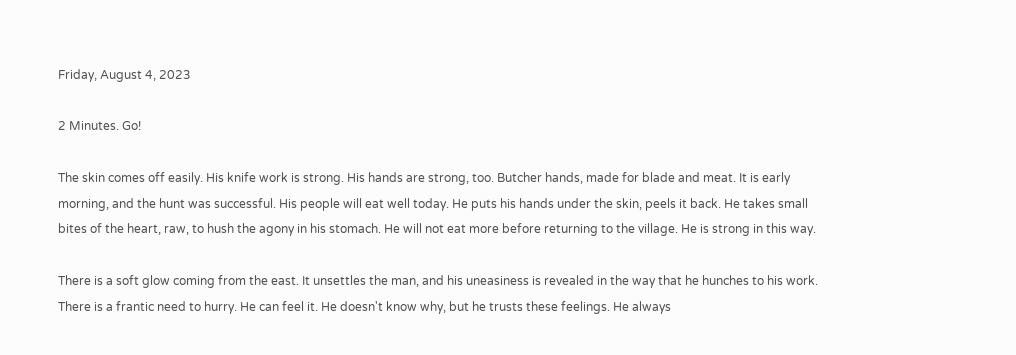Friday, August 4, 2023

2 Minutes. Go!

The skin comes off easily. His knife work is strong. His hands are strong, too. Butcher hands, made for blade and meat. It is early morning, and the hunt was successful. His people will eat well today. He puts his hands under the skin, peels it back. He takes small bites of the heart, raw, to hush the agony in his stomach. He will not eat more before returning to the village. He is strong in this way.

There is a soft glow coming from the east. It unsettles the man, and his uneasiness is revealed in the way that he hunches to his work. There is a frantic need to hurry. He can feel it. He doesn't know why, but he trusts these feelings. He always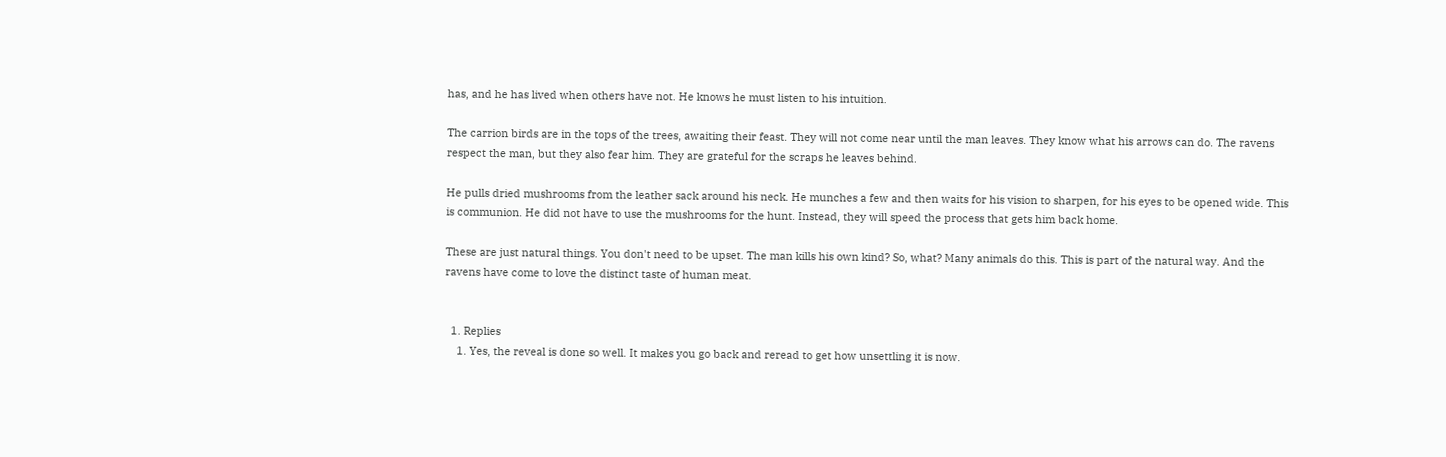has, and he has lived when others have not. He knows he must listen to his intuition.

The carrion birds are in the tops of the trees, awaiting their feast. They will not come near until the man leaves. They know what his arrows can do. The ravens respect the man, but they also fear him. They are grateful for the scraps he leaves behind.

He pulls dried mushrooms from the leather sack around his neck. He munches a few and then waits for his vision to sharpen, for his eyes to be opened wide. This is communion. He did not have to use the mushrooms for the hunt. Instead, they will speed the process that gets him back home.

These are just natural things. You don't need to be upset. The man kills his own kind? So, what? Many animals do this. This is part of the natural way. And the ravens have come to love the distinct taste of human meat.


  1. Replies
    1. Yes, the reveal is done so well. It makes you go back and reread to get how unsettling it is now.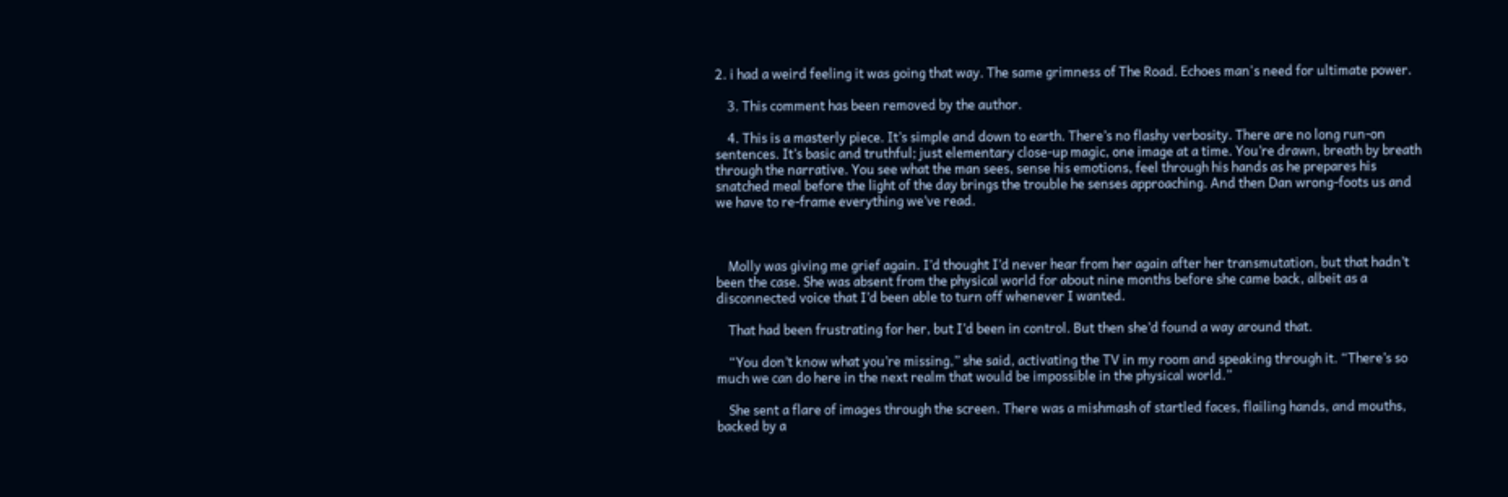2. i had a weird feeling it was going that way. The same grimness of The Road. Echoes man's need for ultimate power.

    3. This comment has been removed by the author.

    4. This is a masterly piece. It’s simple and down to earth. There’s no flashy verbosity. There are no long run-on sentences. It’s basic and truthful; just elementary close-up magic, one image at a time. You’re drawn, breath by breath through the narrative. You see what the man sees, sense his emotions, feel through his hands as he prepares his snatched meal before the light of the day brings the trouble he senses approaching. And then Dan wrong-foots us and we have to re-frame everything we’ve read.



    Molly was giving me grief again. I’d thought I’d never hear from her again after her transmutation, but that hadn’t been the case. She was absent from the physical world for about nine months before she came back, albeit as a disconnected voice that I’d been able to turn off whenever I wanted.

    That had been frustrating for her, but I’d been in control. But then she’d found a way around that.

    “You don’t know what you’re missing,” she said, activating the TV in my room and speaking through it. “There’s so much we can do here in the next realm that would be impossible in the physical world.”

    She sent a flare of images through the screen. There was a mishmash of startled faces, flailing hands, and mouths, backed by a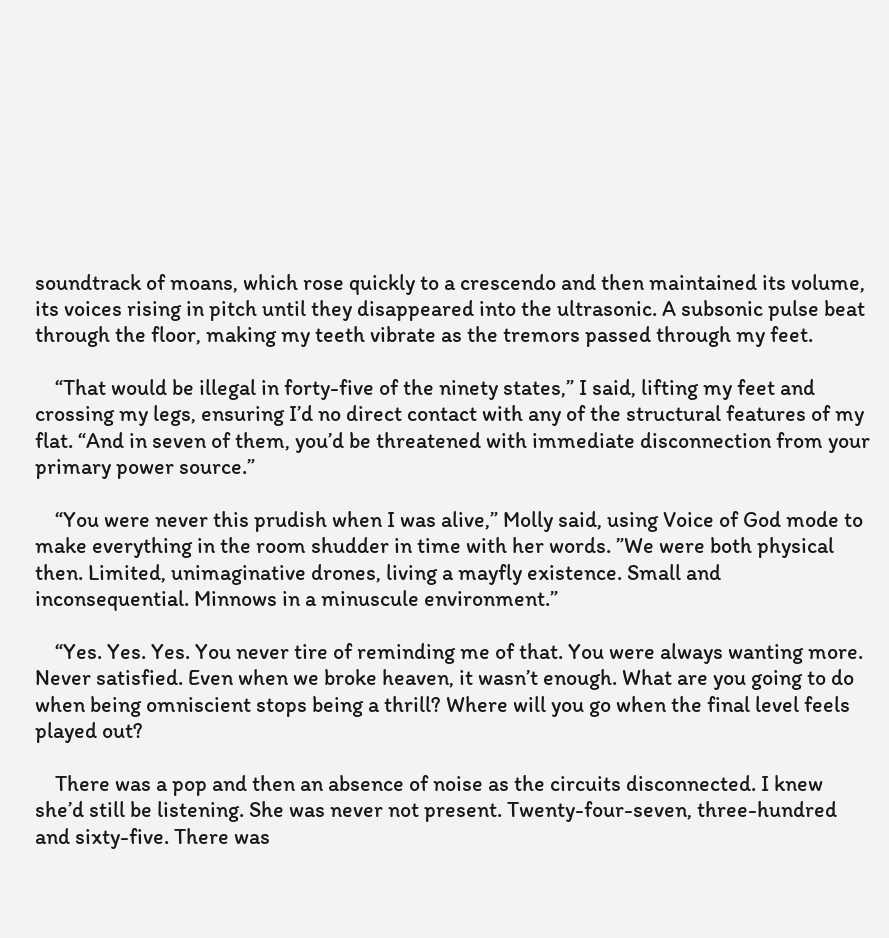soundtrack of moans, which rose quickly to a crescendo and then maintained its volume, its voices rising in pitch until they disappeared into the ultrasonic. A subsonic pulse beat through the floor, making my teeth vibrate as the tremors passed through my feet.

    “That would be illegal in forty-five of the ninety states,” I said, lifting my feet and crossing my legs, ensuring I’d no direct contact with any of the structural features of my flat. “And in seven of them, you’d be threatened with immediate disconnection from your primary power source.”

    “You were never this prudish when I was alive,” Molly said, using Voice of God mode to make everything in the room shudder in time with her words. ”We were both physical then. Limited, unimaginative drones, living a mayfly existence. Small and inconsequential. Minnows in a minuscule environment.”

    “Yes. Yes. Yes. You never tire of reminding me of that. You were always wanting more. Never satisfied. Even when we broke heaven, it wasn’t enough. What are you going to do when being omniscient stops being a thrill? Where will you go when the final level feels played out?

    There was a pop and then an absence of noise as the circuits disconnected. I knew she’d still be listening. She was never not present. Twenty-four-seven, three-hundred and sixty-five. There was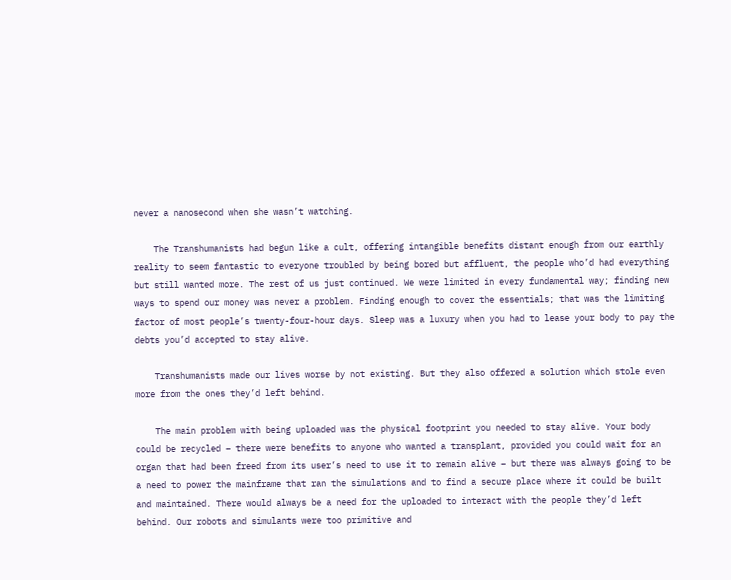never a nanosecond when she wasn’t watching.

    The Transhumanists had begun like a cult, offering intangible benefits distant enough from our earthly reality to seem fantastic to everyone troubled by being bored but affluent, the people who’d had everything but still wanted more. The rest of us just continued. We were limited in every fundamental way; finding new ways to spend our money was never a problem. Finding enough to cover the essentials; that was the limiting factor of most people’s twenty-four-hour days. Sleep was a luxury when you had to lease your body to pay the debts you’d accepted to stay alive.

    Transhumanists made our lives worse by not existing. But they also offered a solution which stole even more from the ones they’d left behind.

    The main problem with being uploaded was the physical footprint you needed to stay alive. Your body could be recycled – there were benefits to anyone who wanted a transplant, provided you could wait for an organ that had been freed from its user’s need to use it to remain alive – but there was always going to be a need to power the mainframe that ran the simulations and to find a secure place where it could be built and maintained. There would always be a need for the uploaded to interact with the people they’d left behind. Our robots and simulants were too primitive and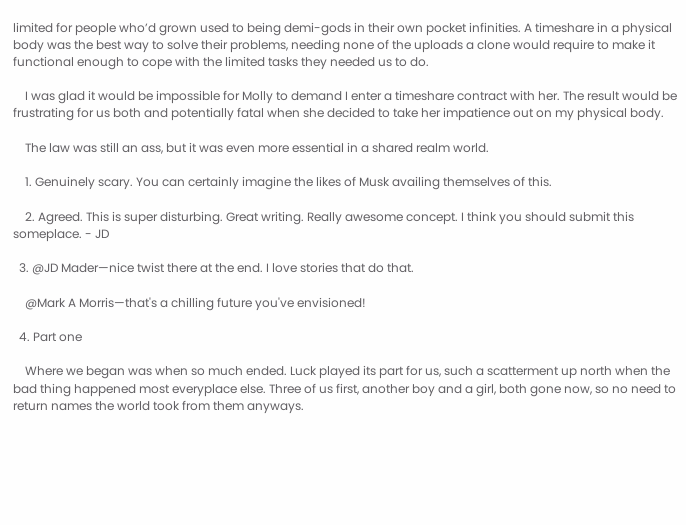limited for people who’d grown used to being demi-gods in their own pocket infinities. A timeshare in a physical body was the best way to solve their problems, needing none of the uploads a clone would require to make it functional enough to cope with the limited tasks they needed us to do.

    I was glad it would be impossible for Molly to demand I enter a timeshare contract with her. The result would be frustrating for us both and potentially fatal when she decided to take her impatience out on my physical body.

    The law was still an ass, but it was even more essential in a shared realm world.

    1. Genuinely scary. You can certainly imagine the likes of Musk availing themselves of this.

    2. Agreed. This is super disturbing. Great writing. Really awesome concept. I think you should submit this someplace. - JD

  3. @JD Mader—nice twist there at the end. I love stories that do that.

    @Mark A Morris—that's a chilling future you've envisioned!

  4. Part one

    Where we began was when so much ended. Luck played its part for us, such a scatterment up north when the bad thing happened most everyplace else. Three of us first, another boy and a girl, both gone now, so no need to return names the world took from them anyways.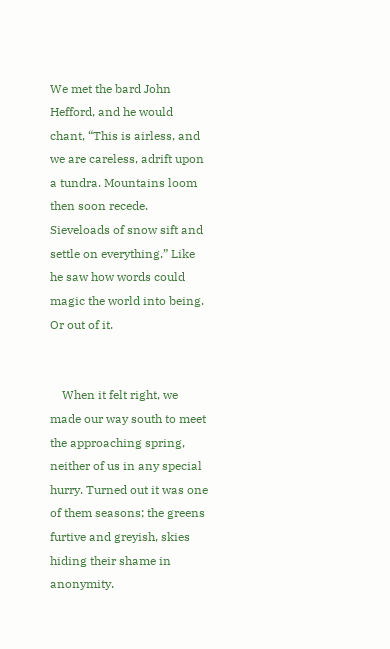We met the bard John Hefford, and he would chant, “This is airless, and we are careless, adrift upon a tundra. Mountains loom then soon recede. Sieveloads of snow sift and settle on everything.” Like he saw how words could magic the world into being. Or out of it.


    When it felt right, we made our way south to meet the approaching spring, neither of us in any special hurry. Turned out it was one of them seasons; the greens furtive and greyish, skies hiding their shame in anonymity.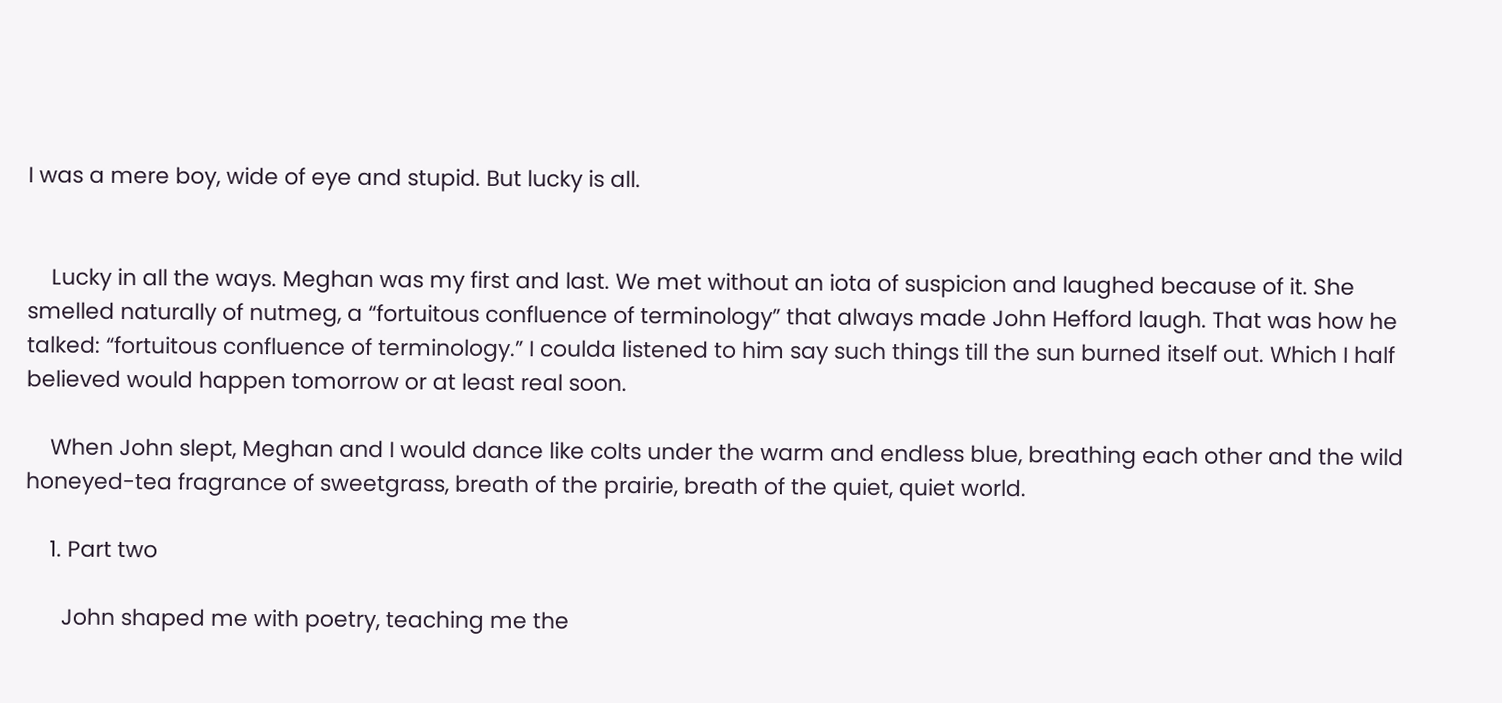I was a mere boy, wide of eye and stupid. But lucky is all.


    Lucky in all the ways. Meghan was my first and last. We met without an iota of suspicion and laughed because of it. She smelled naturally of nutmeg, a “fortuitous confluence of terminology” that always made John Hefford laugh. That was how he talked: “fortuitous confluence of terminology.” I coulda listened to him say such things till the sun burned itself out. Which I half believed would happen tomorrow or at least real soon.

    When John slept, Meghan and I would dance like colts under the warm and endless blue, breathing each other and the wild honeyed-tea fragrance of sweetgrass, breath of the prairie, breath of the quiet, quiet world.

    1. Part two

      John shaped me with poetry, teaching me the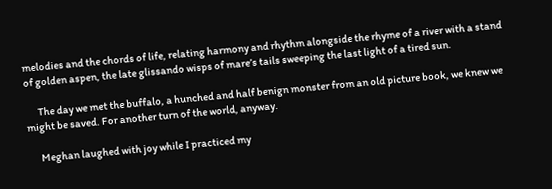melodies and the chords of life, relating harmony and rhythm alongside the rhyme of a river with a stand of golden aspen, the late glissando wisps of mare’s tails sweeping the last light of a tired sun.

      The day we met the buffalo, a hunched and half benign monster from an old picture book, we knew we might be saved. For another turn of the world, anyway.

      Meghan laughed with joy while I practiced my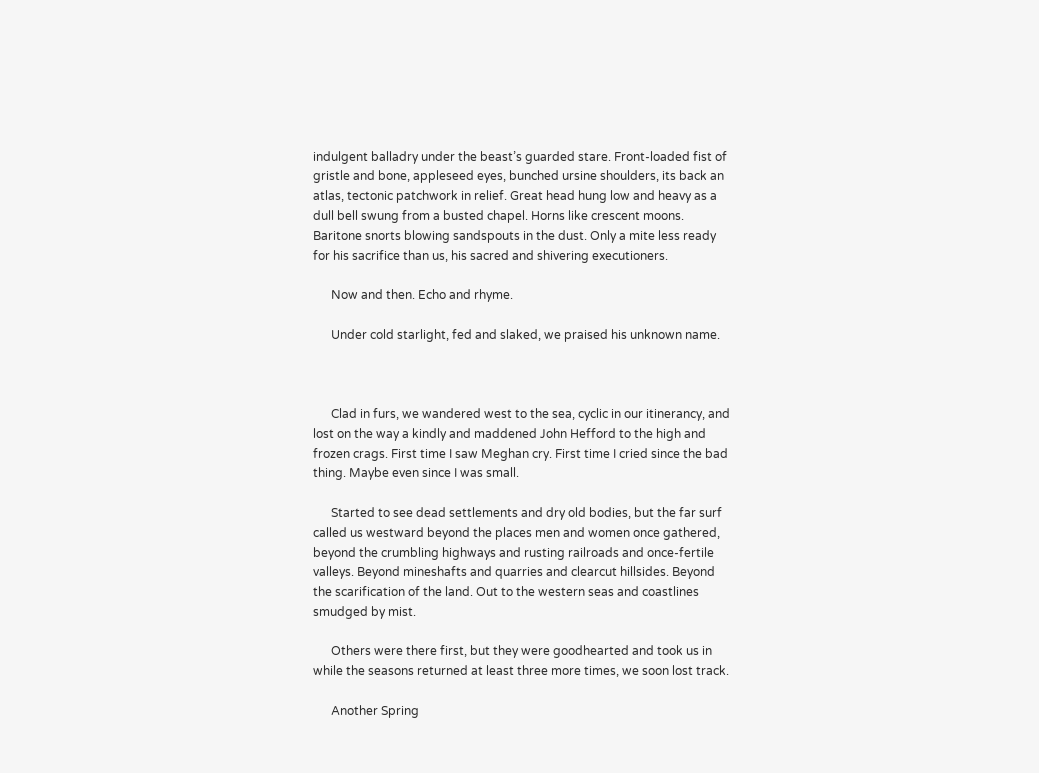indulgent balladry under the beast’s guarded stare. Front-loaded fist of gristle and bone, appleseed eyes, bunched ursine shoulders, its back an atlas, tectonic patchwork in relief. Great head hung low and heavy as a dull bell swung from a busted chapel. Horns like crescent moons. Baritone snorts blowing sandspouts in the dust. Only a mite less ready for his sacrifice than us, his sacred and shivering executioners.

      Now and then. Echo and rhyme.

      Under cold starlight, fed and slaked, we praised his unknown name.



      Clad in furs, we wandered west to the sea, cyclic in our itinerancy, and lost on the way a kindly and maddened John Hefford to the high and frozen crags. First time I saw Meghan cry. First time I cried since the bad thing. Maybe even since I was small.

      Started to see dead settlements and dry old bodies, but the far surf called us westward beyond the places men and women once gathered, beyond the crumbling highways and rusting railroads and once-fertile valleys. Beyond mineshafts and quarries and clearcut hillsides. Beyond the scarification of the land. Out to the western seas and coastlines smudged by mist.

      Others were there first, but they were goodhearted and took us in while the seasons returned at least three more times, we soon lost track.

      Another Spring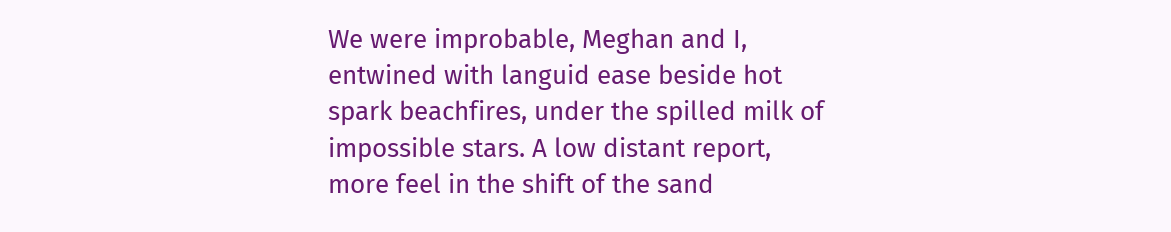We were improbable, Meghan and I, entwined with languid ease beside hot spark beachfires, under the spilled milk of impossible stars. A low distant report, more feel in the shift of the sand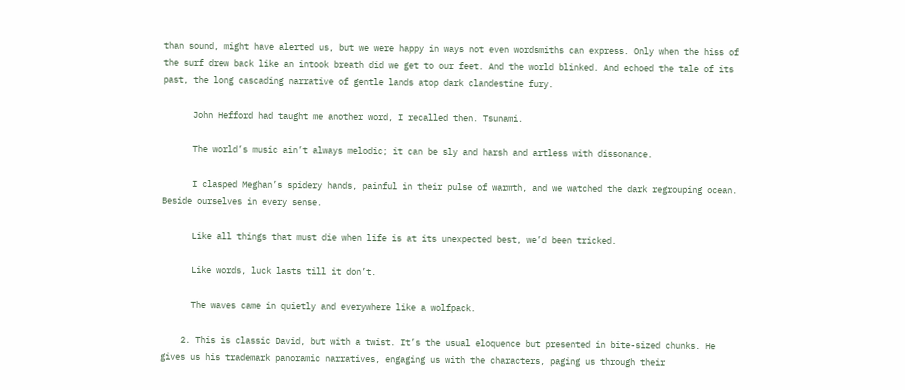than sound, might have alerted us, but we were happy in ways not even wordsmiths can express. Only when the hiss of the surf drew back like an intook breath did we get to our feet. And the world blinked. And echoed the tale of its past, the long cascading narrative of gentle lands atop dark clandestine fury.

      John Hefford had taught me another word, I recalled then. Tsunami.

      The world’s music ain’t always melodic; it can be sly and harsh and artless with dissonance.

      I clasped Meghan’s spidery hands, painful in their pulse of warmth, and we watched the dark regrouping ocean. Beside ourselves in every sense.

      Like all things that must die when life is at its unexpected best, we’d been tricked.

      Like words, luck lasts till it don’t.

      The waves came in quietly and everywhere like a wolfpack.

    2. This is classic David, but with a twist. It’s the usual eloquence but presented in bite-sized chunks. He gives us his trademark panoramic narratives, engaging us with the characters, paging us through their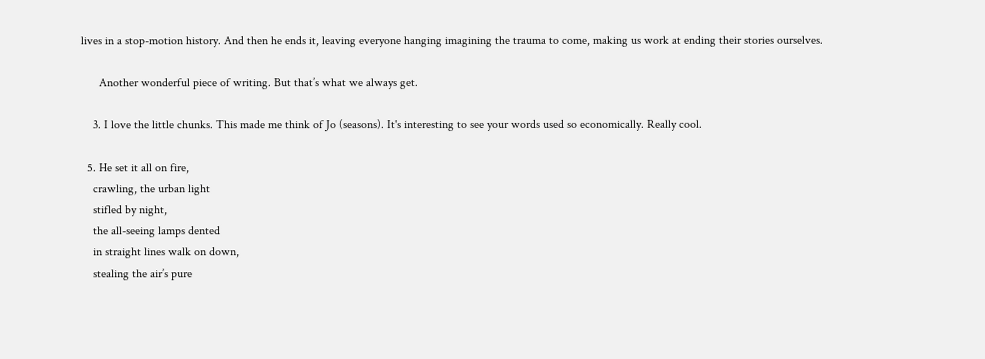lives in a stop-motion history. And then he ends it, leaving everyone hanging imagining the trauma to come, making us work at ending their stories ourselves.

      Another wonderful piece of writing. But that’s what we always get.

    3. I love the little chunks. This made me think of Jo (seasons). It's interesting to see your words used so economically. Really cool.

  5. He set it all on fire,
    crawling, the urban light
    stifled by night,
    the all-seeing lamps dented
    in straight lines walk on down,
    stealing the air’s pure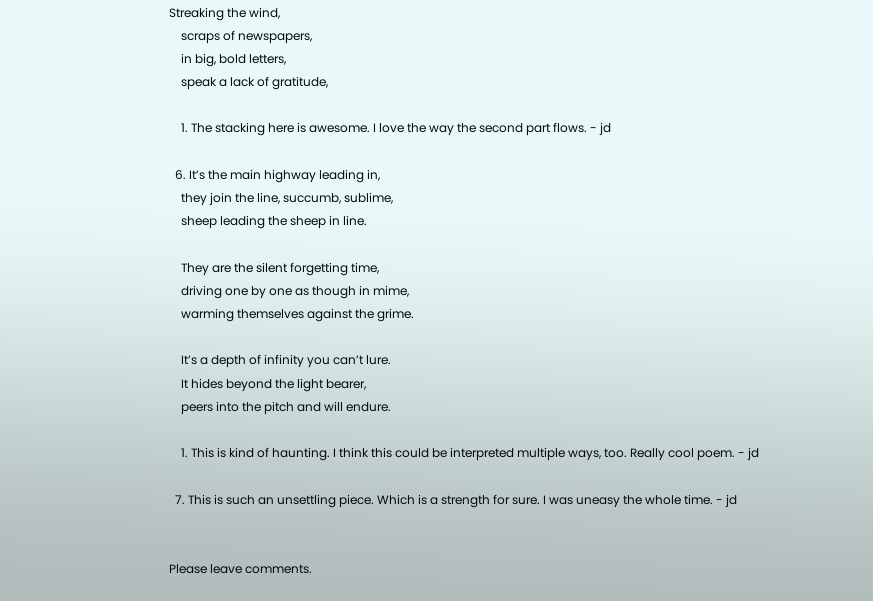Streaking the wind,
    scraps of newspapers,
    in big, bold letters,
    speak a lack of gratitude,

    1. The stacking here is awesome. I love the way the second part flows. - jd

  6. It’s the main highway leading in,
    they join the line, succumb, sublime,
    sheep leading the sheep in line.

    They are the silent forgetting time,
    driving one by one as though in mime,
    warming themselves against the grime.

    It’s a depth of infinity you can’t lure.
    It hides beyond the light bearer,
    peers into the pitch and will endure.

    1. This is kind of haunting. I think this could be interpreted multiple ways, too. Really cool poem. - jd

  7. This is such an unsettling piece. Which is a strength for sure. I was uneasy the whole time. - jd


Please leave comments.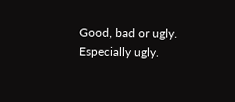Good, bad or ugly. Especially ugly.